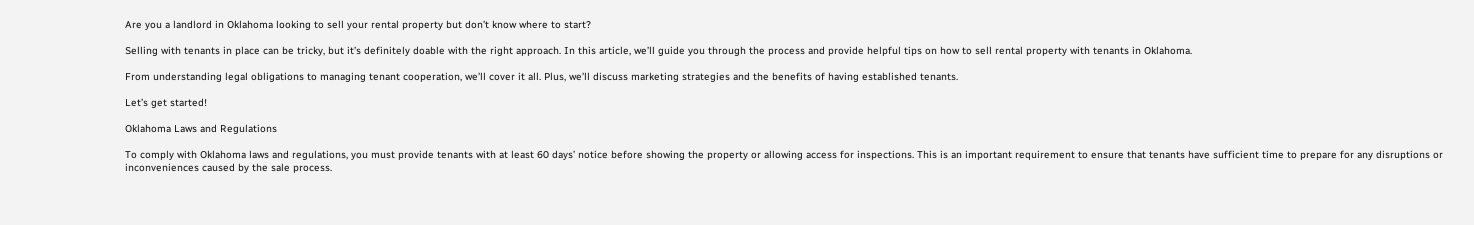Are you a landlord in Oklahoma looking to sell your rental property but don’t know where to start?

Selling with tenants in place can be tricky, but it’s definitely doable with the right approach. In this article, we’ll guide you through the process and provide helpful tips on how to sell rental property with tenants in Oklahoma.

From understanding legal obligations to managing tenant cooperation, we’ll cover it all. Plus, we’ll discuss marketing strategies and the benefits of having established tenants.

Let’s get started!

Oklahoma Laws and Regulations

To comply with Oklahoma laws and regulations, you must provide tenants with at least 60 days’ notice before showing the property or allowing access for inspections. This is an important requirement to ensure that tenants have sufficient time to prepare for any disruptions or inconveniences caused by the sale process.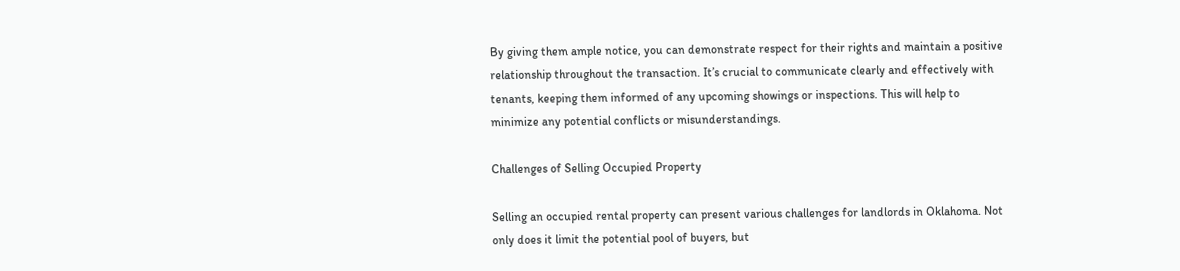By giving them ample notice, you can demonstrate respect for their rights and maintain a positive relationship throughout the transaction. It’s crucial to communicate clearly and effectively with tenants, keeping them informed of any upcoming showings or inspections. This will help to minimize any potential conflicts or misunderstandings.

Challenges of Selling Occupied Property

Selling an occupied rental property can present various challenges for landlords in Oklahoma. Not only does it limit the potential pool of buyers, but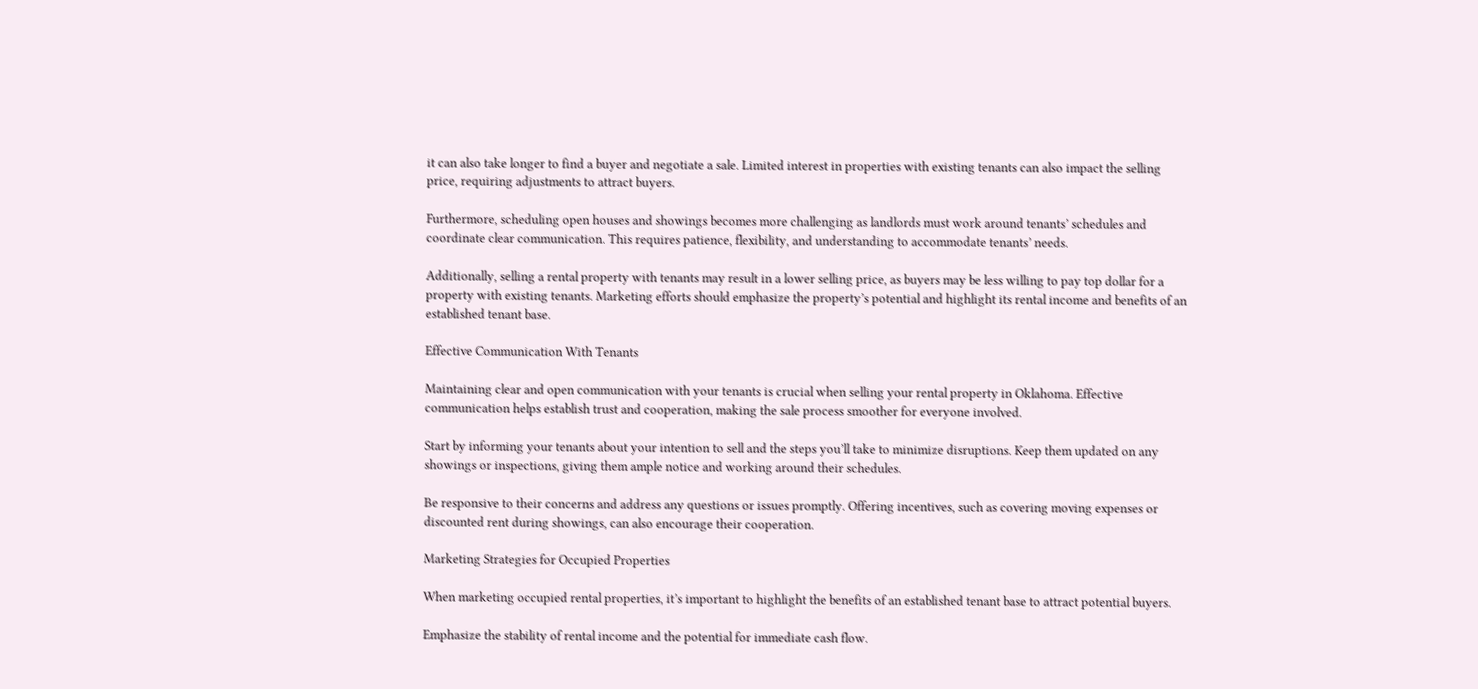it can also take longer to find a buyer and negotiate a sale. Limited interest in properties with existing tenants can also impact the selling price, requiring adjustments to attract buyers.

Furthermore, scheduling open houses and showings becomes more challenging as landlords must work around tenants’ schedules and coordinate clear communication. This requires patience, flexibility, and understanding to accommodate tenants’ needs.

Additionally, selling a rental property with tenants may result in a lower selling price, as buyers may be less willing to pay top dollar for a property with existing tenants. Marketing efforts should emphasize the property’s potential and highlight its rental income and benefits of an established tenant base.

Effective Communication With Tenants

Maintaining clear and open communication with your tenants is crucial when selling your rental property in Oklahoma. Effective communication helps establish trust and cooperation, making the sale process smoother for everyone involved.

Start by informing your tenants about your intention to sell and the steps you’ll take to minimize disruptions. Keep them updated on any showings or inspections, giving them ample notice and working around their schedules.

Be responsive to their concerns and address any questions or issues promptly. Offering incentives, such as covering moving expenses or discounted rent during showings, can also encourage their cooperation.

Marketing Strategies for Occupied Properties

When marketing occupied rental properties, it’s important to highlight the benefits of an established tenant base to attract potential buyers.

Emphasize the stability of rental income and the potential for immediate cash flow.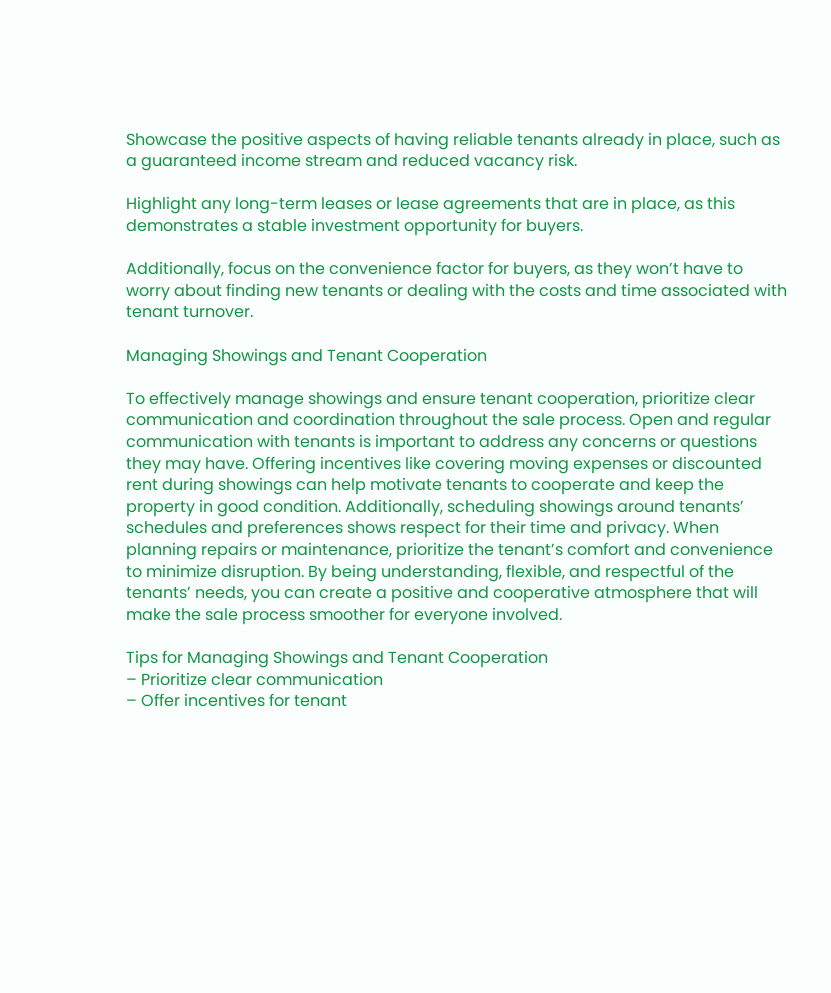Showcase the positive aspects of having reliable tenants already in place, such as a guaranteed income stream and reduced vacancy risk.

Highlight any long-term leases or lease agreements that are in place, as this demonstrates a stable investment opportunity for buyers.

Additionally, focus on the convenience factor for buyers, as they won’t have to worry about finding new tenants or dealing with the costs and time associated with tenant turnover.

Managing Showings and Tenant Cooperation

To effectively manage showings and ensure tenant cooperation, prioritize clear communication and coordination throughout the sale process. Open and regular communication with tenants is important to address any concerns or questions they may have. Offering incentives like covering moving expenses or discounted rent during showings can help motivate tenants to cooperate and keep the property in good condition. Additionally, scheduling showings around tenants’ schedules and preferences shows respect for their time and privacy. When planning repairs or maintenance, prioritize the tenant’s comfort and convenience to minimize disruption. By being understanding, flexible, and respectful of the tenants’ needs, you can create a positive and cooperative atmosphere that will make the sale process smoother for everyone involved.

Tips for Managing Showings and Tenant Cooperation
– Prioritize clear communication
– Offer incentives for tenant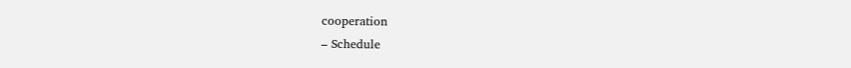cooperation
– Schedule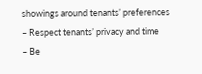showings around tenants’ preferences
– Respect tenants’ privacy and time
– Be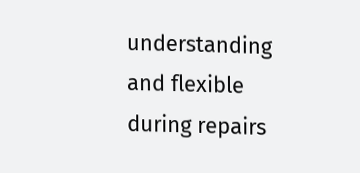understanding and flexible during repairs